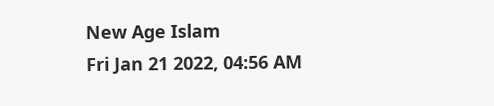New Age Islam
Fri Jan 21 2022, 04:56 AM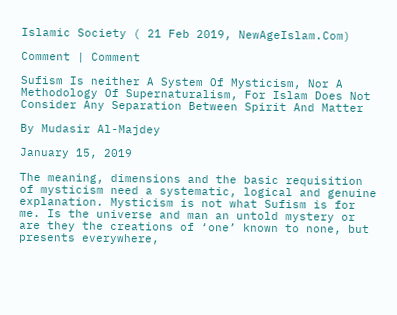Islamic Society ( 21 Feb 2019, NewAgeIslam.Com)

Comment | Comment

Sufism Is neither A System Of Mysticism, Nor A Methodology Of Supernaturalism, For Islam Does Not Consider Any Separation Between Spirit And Matter

By Mudasir Al-Majdey

January 15, 2019

The meaning, dimensions and the basic requisition of mysticism need a systematic, logical and genuine explanation. Mysticism is not what Sufism is for me. Is the universe and man an untold mystery or are they the creations of ‘one’ known to none, but presents everywhere,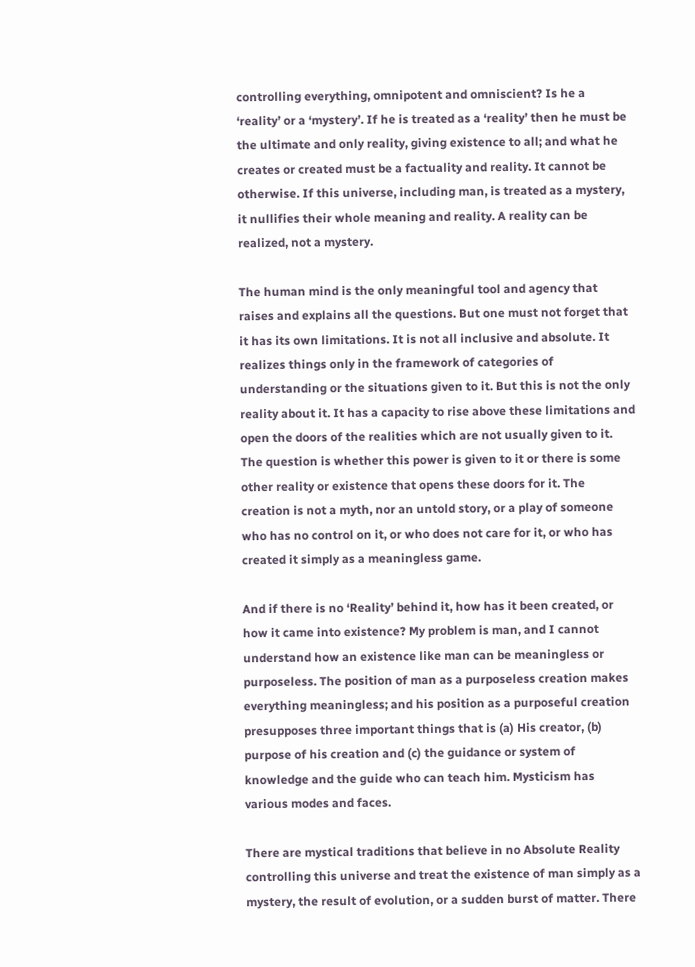controlling everything, omnipotent and omniscient? Is he a ‘reality’ or a ‘mystery’. If he is treated as a ‘reality’ then he must be the ultimate and only reality, giving existence to all; and what he creates or created must be a factuality and reality. It cannot be otherwise. If this universe, including man, is treated as a mystery, it nullifies their whole meaning and reality. A reality can be realized, not a mystery.

The human mind is the only meaningful tool and agency that raises and explains all the questions. But one must not forget that it has its own limitations. It is not all inclusive and absolute. It realizes things only in the framework of categories of understanding or the situations given to it. But this is not the only reality about it. It has a capacity to rise above these limitations and open the doors of the realities which are not usually given to it. The question is whether this power is given to it or there is some other reality or existence that opens these doors for it. The creation is not a myth, nor an untold story, or a play of someone who has no control on it, or who does not care for it, or who has created it simply as a meaningless game.

And if there is no ‘Reality’ behind it, how has it been created, or how it came into existence? My problem is man, and I cannot understand how an existence like man can be meaningless or purposeless. The position of man as a purposeless creation makes everything meaningless; and his position as a purposeful creation presupposes three important things that is (a) His creator, (b) purpose of his creation and (c) the guidance or system of knowledge and the guide who can teach him. Mysticism has various modes and faces.

There are mystical traditions that believe in no Absolute Reality controlling this universe and treat the existence of man simply as a mystery, the result of evolution, or a sudden burst of matter. There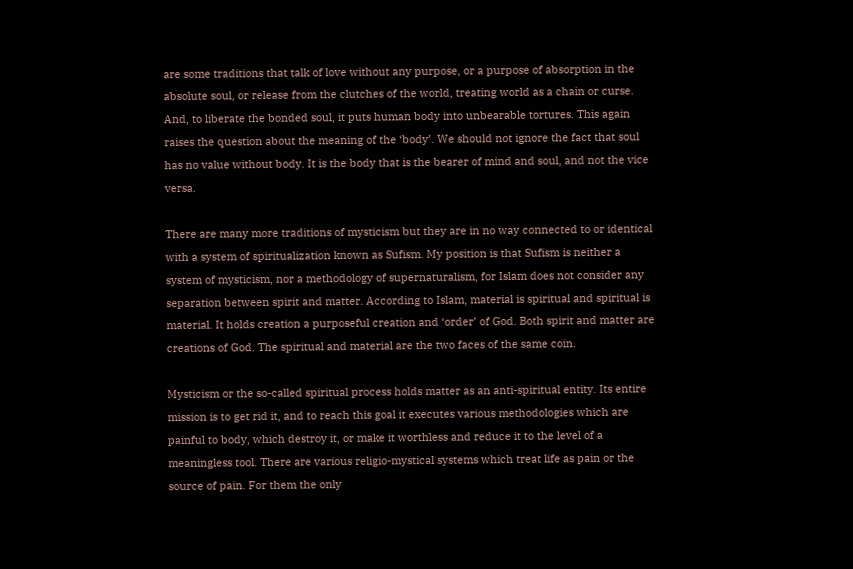are some traditions that talk of love without any purpose, or a purpose of absorption in the absolute soul, or release from the clutches of the world, treating world as a chain or curse. And, to liberate the bonded soul, it puts human body into unbearable tortures. This again raises the question about the meaning of the ‘body’. We should not ignore the fact that soul has no value without body. It is the body that is the bearer of mind and soul, and not the vice versa.

There are many more traditions of mysticism but they are in no way connected to or identical with a system of spiritualization known as Sufism. My position is that Sufism is neither a system of mysticism, nor a methodology of supernaturalism, for Islam does not consider any separation between spirit and matter. According to Islam, material is spiritual and spiritual is material. It holds creation a purposeful creation and ‘order’ of God. Both spirit and matter are creations of God. The spiritual and material are the two faces of the same coin.

Mysticism or the so-called spiritual process holds matter as an anti-spiritual entity. Its entire mission is to get rid it, and to reach this goal it executes various methodologies which are painful to body, which destroy it, or make it worthless and reduce it to the level of a meaningless tool. There are various religio-mystical systems which treat life as pain or the source of pain. For them the only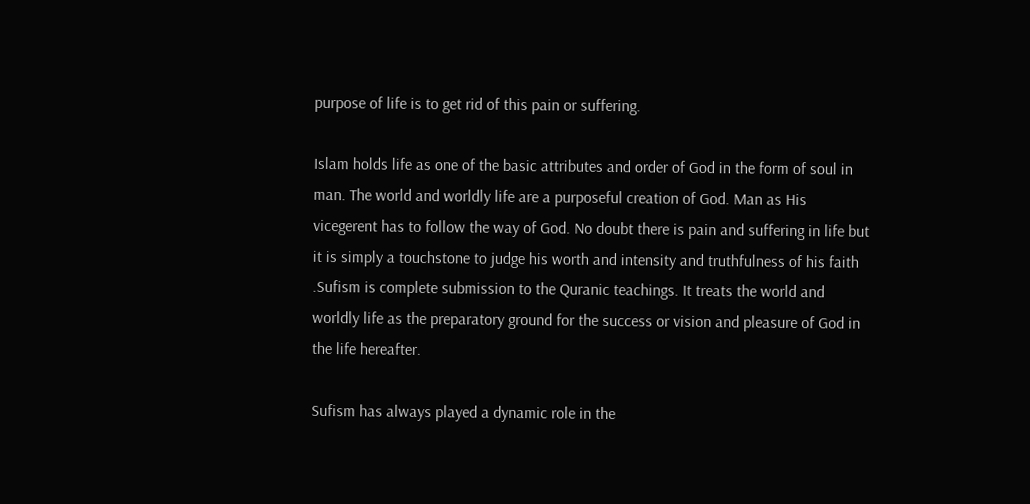purpose of life is to get rid of this pain or suffering.

Islam holds life as one of the basic attributes and order of God in the form of soul in man. The world and worldly life are a purposeful creation of God. Man as His vicegerent has to follow the way of God. No doubt there is pain and suffering in life but it is simply a touchstone to judge his worth and intensity and truthfulness of his faith .Sufism is complete submission to the Quranic teachings. It treats the world and worldly life as the preparatory ground for the success or vision and pleasure of God in the life hereafter.

Sufism has always played a dynamic role in the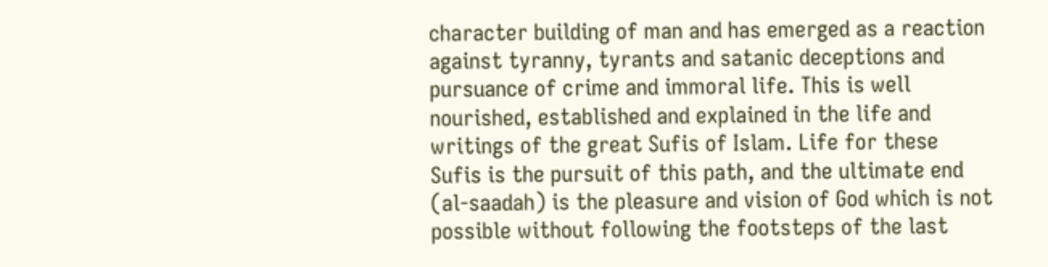character building of man and has emerged as a reaction against tyranny, tyrants and satanic deceptions and pursuance of crime and immoral life. This is well nourished, established and explained in the life and writings of the great Sufis of Islam. Life for these Sufis is the pursuit of this path, and the ultimate end (al-saadah) is the pleasure and vision of God which is not possible without following the footsteps of the last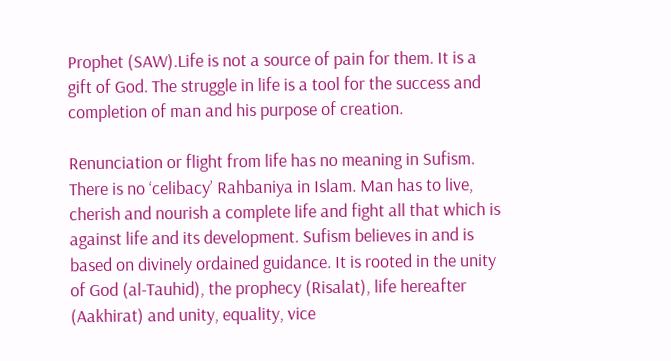Prophet (SAW).Life is not a source of pain for them. It is a gift of God. The struggle in life is a tool for the success and completion of man and his purpose of creation.

Renunciation or flight from life has no meaning in Sufism. There is no ‘celibacy’ Rahbaniya in Islam. Man has to live, cherish and nourish a complete life and fight all that which is against life and its development. Sufism believes in and is based on divinely ordained guidance. It is rooted in the unity of God (al-Tauhid), the prophecy (Risalat), life hereafter (Aakhirat) and unity, equality, vice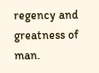regency and greatness of man.